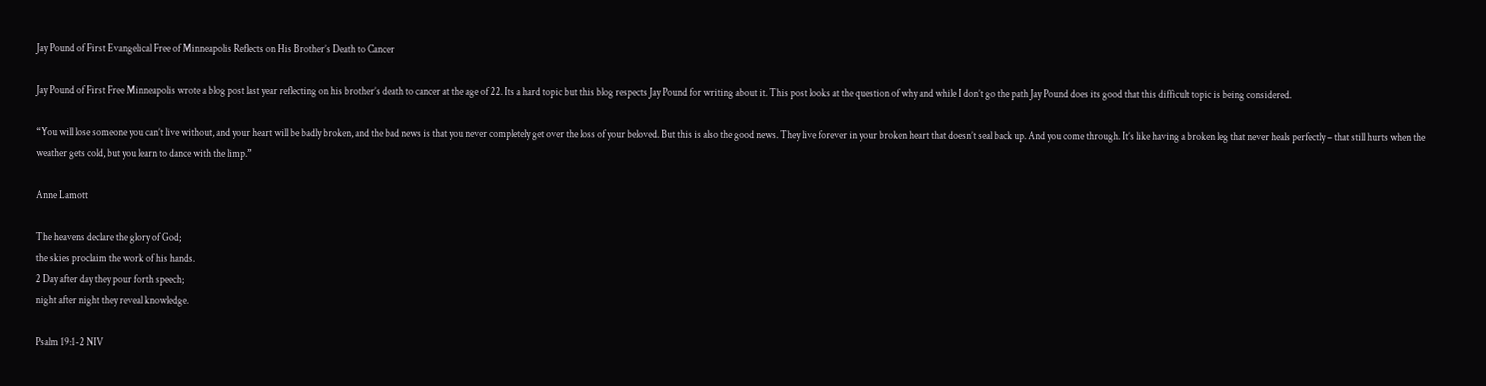Jay Pound of First Evangelical Free of Minneapolis Reflects on His Brother’s Death to Cancer

Jay Pound of First Free Minneapolis wrote a blog post last year reflecting on his brother’s death to cancer at the age of 22. Its a hard topic but this blog respects Jay Pound for writing about it. This post looks at the question of why and while I don’t go the path Jay Pound does its good that this difficult topic is being considered.

“You will lose someone you can’t live without, and your heart will be badly broken, and the bad news is that you never completely get over the loss of your beloved. But this is also the good news. They live forever in your broken heart that doesn’t seal back up. And you come through. It’s like having a broken leg that never heals perfectly – that still hurts when the weather gets cold, but you learn to dance with the limp.”

Anne Lamott

The heavens declare the glory of God;
the skies proclaim the work of his hands.
2 Day after day they pour forth speech;
night after night they reveal knowledge.

Psalm 19:1-2 NIV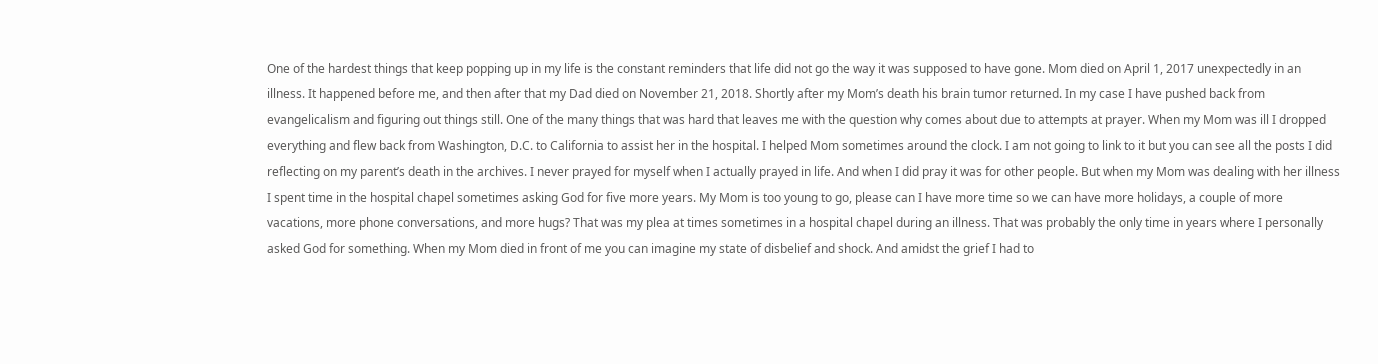One of the hardest things that keep popping up in my life is the constant reminders that life did not go the way it was supposed to have gone. Mom died on April 1, 2017 unexpectedly in an illness. It happened before me, and then after that my Dad died on November 21, 2018. Shortly after my Mom’s death his brain tumor returned. In my case I have pushed back from evangelicalism and figuring out things still. One of the many things that was hard that leaves me with the question why comes about due to attempts at prayer. When my Mom was ill I dropped everything and flew back from Washington, D.C. to California to assist her in the hospital. I helped Mom sometimes around the clock. I am not going to link to it but you can see all the posts I did reflecting on my parent’s death in the archives. I never prayed for myself when I actually prayed in life. And when I did pray it was for other people. But when my Mom was dealing with her illness I spent time in the hospital chapel sometimes asking God for five more years. My Mom is too young to go, please can I have more time so we can have more holidays, a couple of more vacations, more phone conversations, and more hugs? That was my plea at times sometimes in a hospital chapel during an illness. That was probably the only time in years where I personally asked God for something. When my Mom died in front of me you can imagine my state of disbelief and shock. And amidst the grief I had to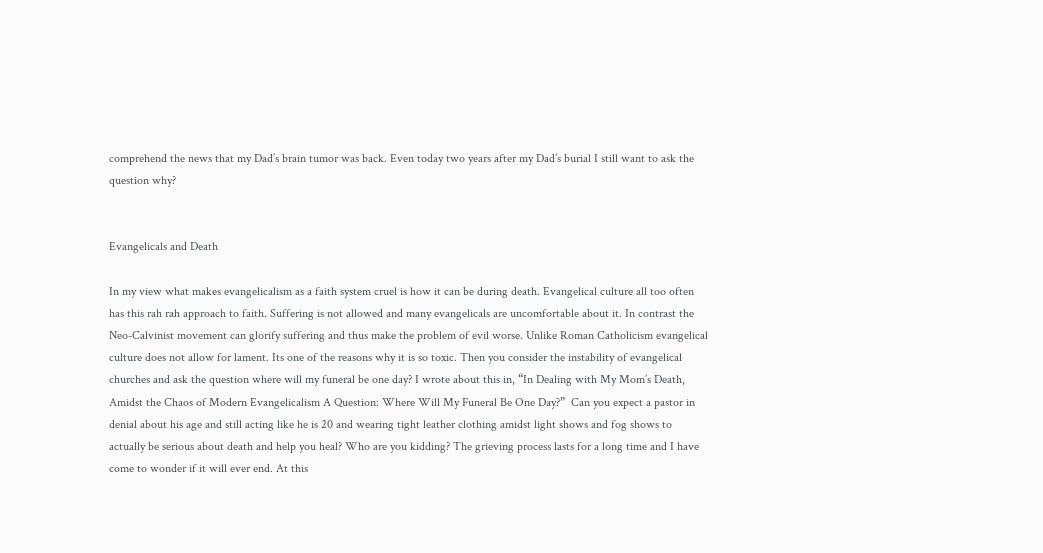comprehend the news that my Dad’s brain tumor was back. Even today two years after my Dad’s burial I still want to ask the question why?


Evangelicals and Death

In my view what makes evangelicalism as a faith system cruel is how it can be during death. Evangelical culture all too often has this rah rah approach to faith. Suffering is not allowed and many evangelicals are uncomfortable about it. In contrast the Neo-Calvinist movement can glorify suffering and thus make the problem of evil worse. Unlike Roman Catholicism evangelical culture does not allow for lament. Its one of the reasons why it is so toxic. Then you consider the instability of evangelical churches and ask the question where will my funeral be one day? I wrote about this in, “In Dealing with My Mom’s Death, Amidst the Chaos of Modern Evangelicalism A Question: Where Will My Funeral Be One Day?”  Can you expect a pastor in denial about his age and still acting like he is 20 and wearing tight leather clothing amidst light shows and fog shows to actually be serious about death and help you heal? Who are you kidding? The grieving process lasts for a long time and I have come to wonder if it will ever end. At this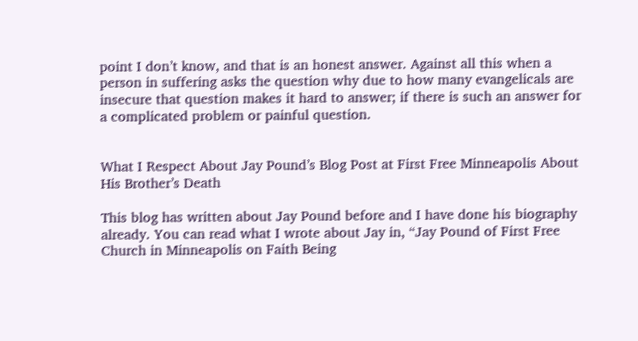point I don’t know, and that is an honest answer. Against all this when a person in suffering asks the question why due to how many evangelicals are insecure that question makes it hard to answer; if there is such an answer for a complicated problem or painful question.


What I Respect About Jay Pound’s Blog Post at First Free Minneapolis About His Brother’s Death

This blog has written about Jay Pound before and I have done his biography already. You can read what I wrote about Jay in, “Jay Pound of First Free Church in Minneapolis on Faith Being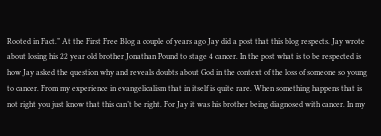Rooted in Fact.” At the First Free Blog a couple of years ago Jay did a post that this blog respects. Jay wrote about losing his 22 year old brother Jonathan Pound to stage 4 cancer. In the post what is to be respected is how Jay asked the question why and reveals doubts about God in the context of the loss of someone so young to cancer. From my experience in evangelicalism that in itself is quite rare. When something happens that is not right you just know that this can’t be right. For Jay it was his brother being diagnosed with cancer. In my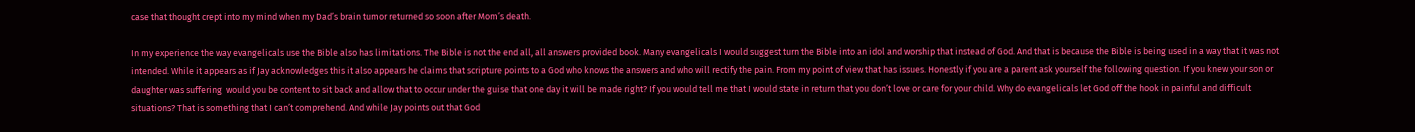case that thought crept into my mind when my Dad’s brain tumor returned so soon after Mom’s death.

In my experience the way evangelicals use the Bible also has limitations. The Bible is not the end all, all answers provided book. Many evangelicals I would suggest turn the Bible into an idol and worship that instead of God. And that is because the Bible is being used in a way that it was not intended. While it appears as if Jay acknowledges this it also appears he claims that scripture points to a God who knows the answers and who will rectify the pain. From my point of view that has issues. Honestly if you are a parent ask yourself the following question. If you knew your son or daughter was suffering  would you be content to sit back and allow that to occur under the guise that one day it will be made right? If you would tell me that I would state in return that you don’t love or care for your child. Why do evangelicals let God off the hook in painful and difficult situations? That is something that I can’t comprehend. And while Jay points out that God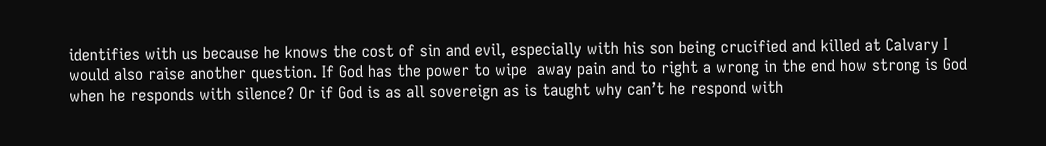identifies with us because he knows the cost of sin and evil, especially with his son being crucified and killed at Calvary I would also raise another question. If God has the power to wipe  away pain and to right a wrong in the end how strong is God when he responds with silence? Or if God is as all sovereign as is taught why can’t he respond with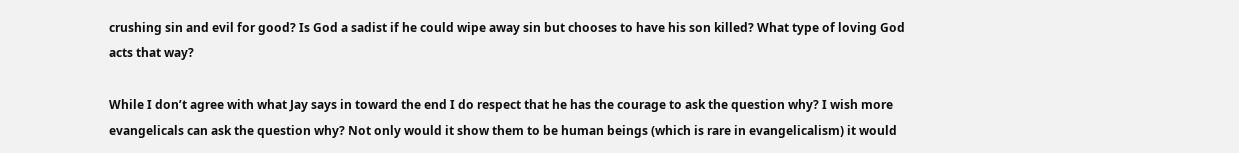crushing sin and evil for good? Is God a sadist if he could wipe away sin but chooses to have his son killed? What type of loving God acts that way?

While I don’t agree with what Jay says in toward the end I do respect that he has the courage to ask the question why? I wish more evangelicals can ask the question why? Not only would it show them to be human beings (which is rare in evangelicalism) it would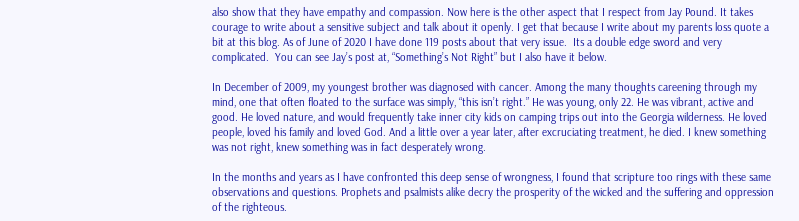also show that they have empathy and compassion. Now here is the other aspect that I respect from Jay Pound. It takes courage to write about a sensitive subject and talk about it openly. I get that because I write about my parents loss quote a bit at this blog. As of June of 2020 I have done 119 posts about that very issue.  Its a double edge sword and very complicated.  You can see Jay’s post at, “Something’s Not Right” but I also have it below.

In December of 2009, my youngest brother was diagnosed with cancer. Among the many thoughts careening through my mind, one that often floated to the surface was simply, “this isn’t right.” He was young, only 22. He was vibrant, active and good. He loved nature, and would frequently take inner city kids on camping trips out into the Georgia wilderness. He loved people, loved his family and loved God. And a little over a year later, after excruciating treatment, he died. I knew something was not right, knew something was in fact desperately wrong.

In the months and years as I have confronted this deep sense of wrongness, I found that scripture too rings with these same observations and questions. Prophets and psalmists alike decry the prosperity of the wicked and the suffering and oppression of the righteous.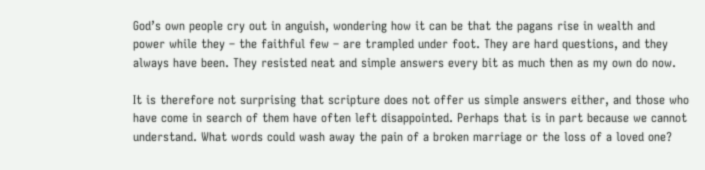God’s own people cry out in anguish, wondering how it can be that the pagans rise in wealth and power while they – the faithful few – are trampled under foot. They are hard questions, and they always have been. They resisted neat and simple answers every bit as much then as my own do now.

It is therefore not surprising that scripture does not offer us simple answers either, and those who have come in search of them have often left disappointed. Perhaps that is in part because we cannot understand. What words could wash away the pain of a broken marriage or the loss of a loved one?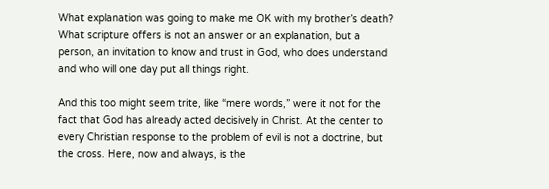What explanation was going to make me OK with my brother’s death? What scripture offers is not an answer or an explanation, but a person, an invitation to know and trust in God, who does understand and who will one day put all things right.

And this too might seem trite, like “mere words,” were it not for the fact that God has already acted decisively in Christ. At the center to every Christian response to the problem of evil is not a doctrine, but the cross. Here, now and always, is the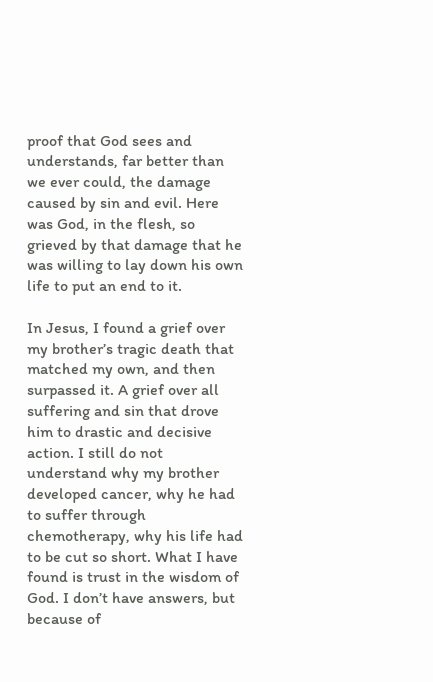proof that God sees and understands, far better than we ever could, the damage caused by sin and evil. Here was God, in the flesh, so grieved by that damage that he was willing to lay down his own life to put an end to it.

In Jesus, I found a grief over my brother’s tragic death that matched my own, and then surpassed it. A grief over all suffering and sin that drove him to drastic and decisive action. I still do not understand why my brother developed cancer, why he had to suffer through chemotherapy, why his life had to be cut so short. What I have found is trust in the wisdom of God. I don’t have answers, but because of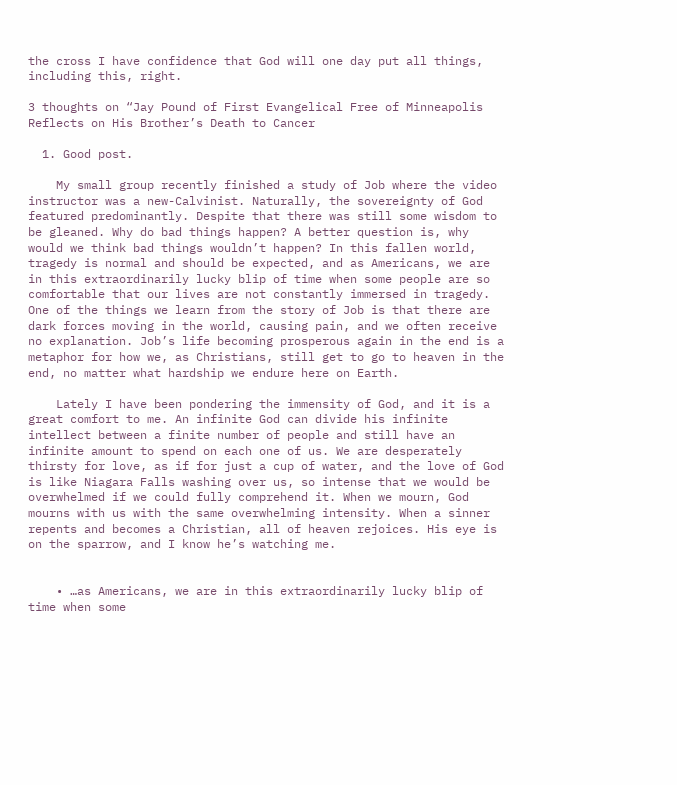the cross I have confidence that God will one day put all things, including this, right.

3 thoughts on “Jay Pound of First Evangelical Free of Minneapolis Reflects on His Brother’s Death to Cancer

  1. Good post.

    My small group recently finished a study of Job where the video instructor was a new-Calvinist. Naturally, the sovereignty of God featured predominantly. Despite that there was still some wisdom to be gleaned. Why do bad things happen? A better question is, why would we think bad things wouldn’t happen? In this fallen world, tragedy is normal and should be expected, and as Americans, we are in this extraordinarily lucky blip of time when some people are so comfortable that our lives are not constantly immersed in tragedy. One of the things we learn from the story of Job is that there are dark forces moving in the world, causing pain, and we often receive no explanation. Job’s life becoming prosperous again in the end is a metaphor for how we, as Christians, still get to go to heaven in the end, no matter what hardship we endure here on Earth.

    Lately I have been pondering the immensity of God, and it is a great comfort to me. An infinite God can divide his infinite intellect between a finite number of people and still have an infinite amount to spend on each one of us. We are desperately thirsty for love, as if for just a cup of water, and the love of God is like Niagara Falls washing over us, so intense that we would be overwhelmed if we could fully comprehend it. When we mourn, God mourns with us with the same overwhelming intensity. When a sinner repents and becomes a Christian, all of heaven rejoices. His eye is on the sparrow, and I know he’s watching me.


    • …as Americans, we are in this extraordinarily lucky blip of time when some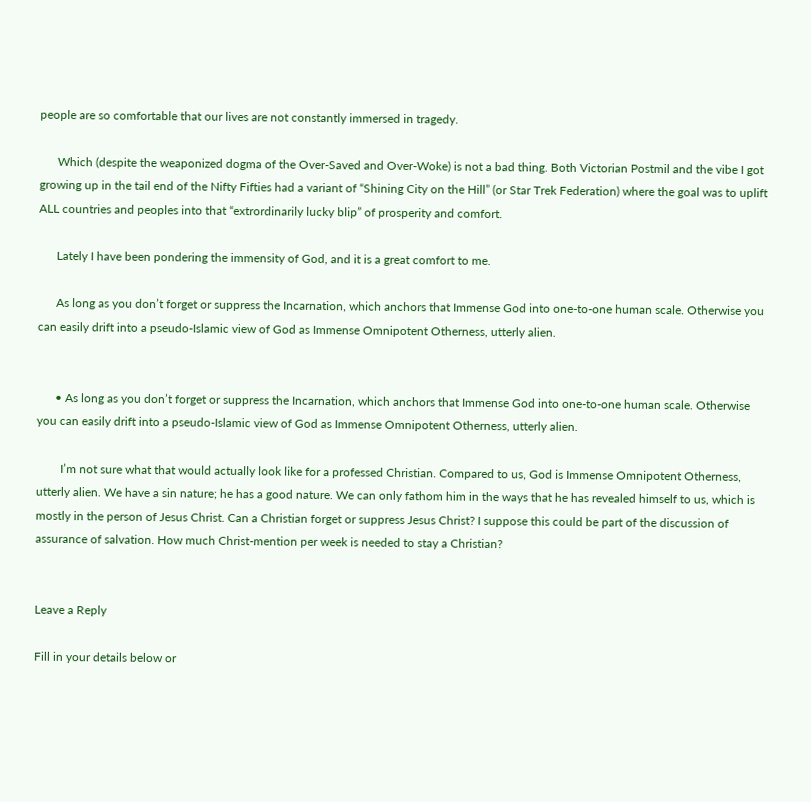people are so comfortable that our lives are not constantly immersed in tragedy.

      Which (despite the weaponized dogma of the Over-Saved and Over-Woke) is not a bad thing. Both Victorian Postmil and the vibe I got growing up in the tail end of the Nifty Fifties had a variant of “Shining City on the Hill” (or Star Trek Federation) where the goal was to uplift ALL countries and peoples into that “extrordinarily lucky blip” of prosperity and comfort.

      Lately I have been pondering the immensity of God, and it is a great comfort to me.

      As long as you don’t forget or suppress the Incarnation, which anchors that Immense God into one-to-one human scale. Otherwise you can easily drift into a pseudo-Islamic view of God as Immense Omnipotent Otherness, utterly alien.


      • As long as you don’t forget or suppress the Incarnation, which anchors that Immense God into one-to-one human scale. Otherwise you can easily drift into a pseudo-Islamic view of God as Immense Omnipotent Otherness, utterly alien.

        I’m not sure what that would actually look like for a professed Christian. Compared to us, God is Immense Omnipotent Otherness, utterly alien. We have a sin nature; he has a good nature. We can only fathom him in the ways that he has revealed himself to us, which is mostly in the person of Jesus Christ. Can a Christian forget or suppress Jesus Christ? I suppose this could be part of the discussion of assurance of salvation. How much Christ-mention per week is needed to stay a Christian?


Leave a Reply

Fill in your details below or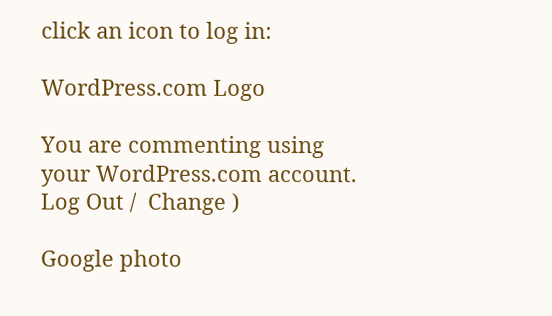click an icon to log in:

WordPress.com Logo

You are commenting using your WordPress.com account. Log Out /  Change )

Google photo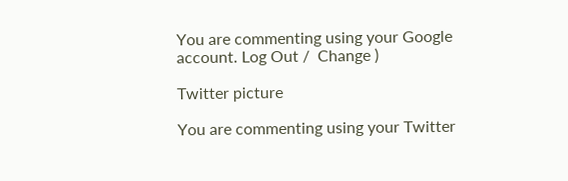You are commenting using your Google account. Log Out /  Change )

Twitter picture

You are commenting using your Twitter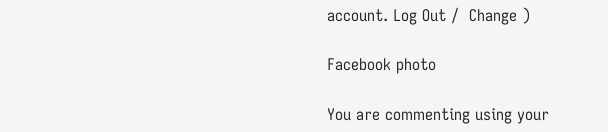account. Log Out /  Change )

Facebook photo

You are commenting using your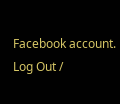Facebook account. Log Out /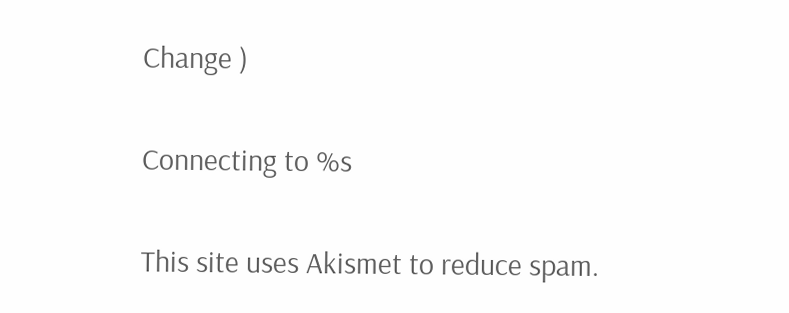Change )

Connecting to %s

This site uses Akismet to reduce spam.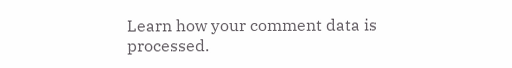Learn how your comment data is processed.